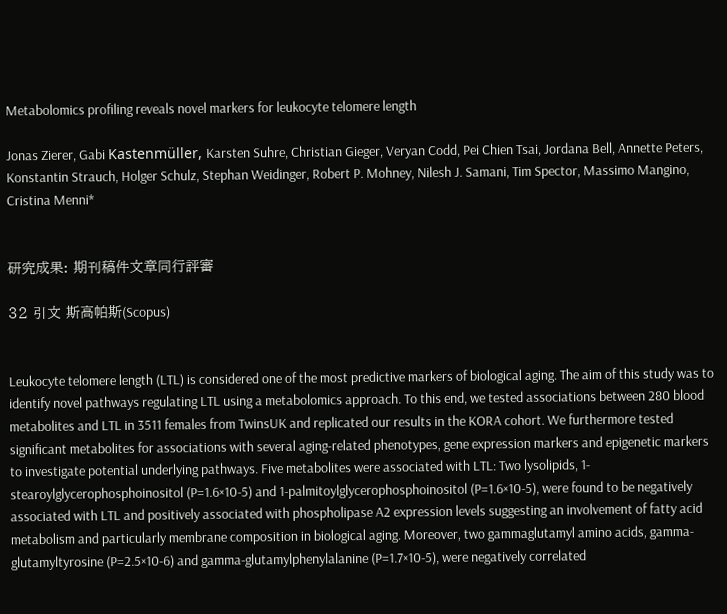Metabolomics profiling reveals novel markers for leukocyte telomere length

Jonas Zierer, Gabi Kastenmüller, Karsten Suhre, Christian Gieger, Veryan Codd, Pei Chien Tsai, Jordana Bell, Annette Peters, Konstantin Strauch, Holger Schulz, Stephan Weidinger, Robert P. Mohney, Nilesh J. Samani, Tim Spector, Massimo Mangino, Cristina Menni*


研究成果: 期刊稿件文章同行評審

32 引文 斯高帕斯(Scopus)


Leukocyte telomere length (LTL) is considered one of the most predictive markers of biological aging. The aim of this study was to identify novel pathways regulating LTL using a metabolomics approach. To this end, we tested associations between 280 blood metabolites and LTL in 3511 females from TwinsUK and replicated our results in the KORA cohort. We furthermore tested significant metabolites for associations with several aging-related phenotypes, gene expression markers and epigenetic markers to investigate potential underlying pathways. Five metabolites were associated with LTL: Two lysolipids, 1-stearoylglycerophosphoinositol (P=1.6×10-5) and 1-palmitoylglycerophosphoinositol (P=1.6×10-5), were found to be negatively associated with LTL and positively associated with phospholipase A2 expression levels suggesting an involvement of fatty acid metabolism and particularly membrane composition in biological aging. Moreover, two gammaglutamyl amino acids, gamma-glutamyltyrosine (P=2.5×10-6) and gamma-glutamylphenylalanine (P=1.7×10-5), were negatively correlated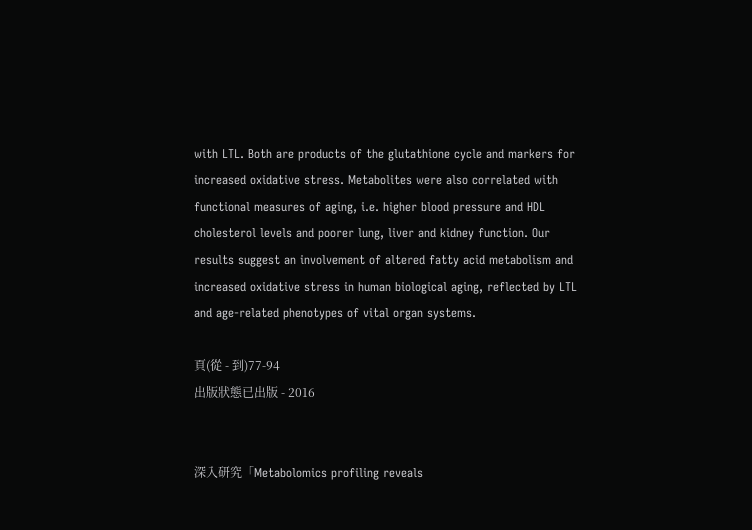with LTL. Both are products of the glutathione cycle and markers for increased oxidative stress. Metabolites were also correlated with functional measures of aging, i.e. higher blood pressure and HDL cholesterol levels and poorer lung, liver and kidney function. Our results suggest an involvement of altered fatty acid metabolism and increased oxidative stress in human biological aging, reflected by LTL and age-related phenotypes of vital organ systems.

頁(從 - 到)77-94
出版狀態已出版 - 2016


深入研究「Metabolomics profiling reveals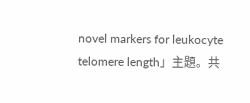novel markers for leukocyte telomere length」主題。共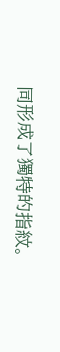同形成了獨特的指紋。